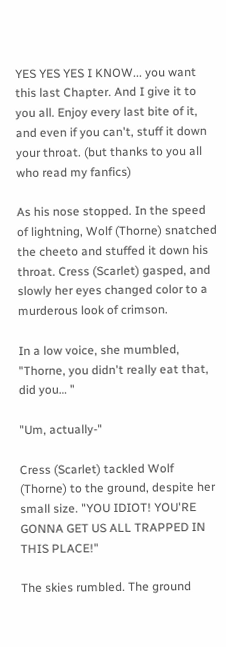YES YES YES I KNOW... you want this last Chapter. And I give it to you all. Enjoy every last bite of it, and even if you can't, stuff it down your throat. (but thanks to you all who read my fanfics)

As his nose stopped. In the speed of lightning, Wolf (Thorne) snatched the cheeto and stuffed it down his throat. Cress (Scarlet) gasped, and slowly her eyes changed color to a murderous look of crimson.

In a low voice, she mumbled, "Thorne, you didn't really eat that, did you… "

"Um, actually-"

Cress (Scarlet) tackled Wolf (Thorne) to the ground, despite her small size. "YOU IDIOT! YOU'RE GONNA GET US ALL TRAPPED IN THIS PLACE!"

The skies rumbled. The ground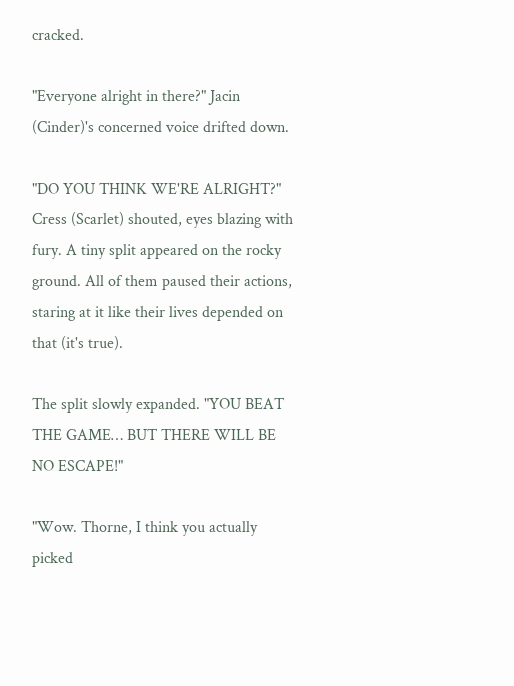cracked.

"Everyone alright in there?" Jacin (Cinder)'s concerned voice drifted down.

"DO YOU THINK WE'RE ALRIGHT?" Cress (Scarlet) shouted, eyes blazing with fury. A tiny split appeared on the rocky ground. All of them paused their actions, staring at it like their lives depended on that (it's true).

The split slowly expanded. "YOU BEAT THE GAME… BUT THERE WILL BE NO ESCAPE!"

"Wow. Thorne, I think you actually picked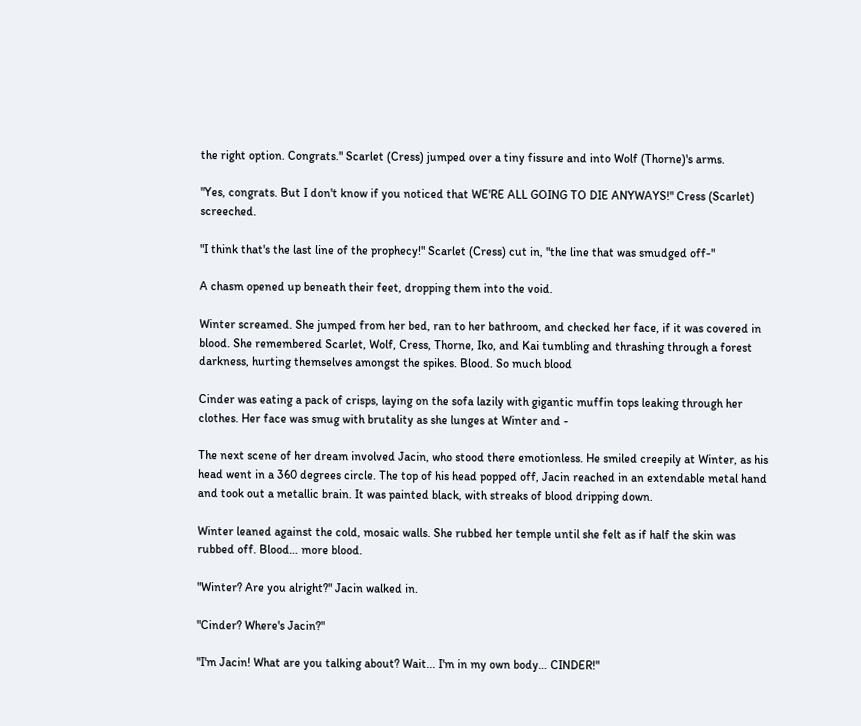the right option. Congrats." Scarlet (Cress) jumped over a tiny fissure and into Wolf (Thorne)'s arms.

"Yes, congrats. But I don't know if you noticed that WE'RE ALL GOING TO DIE ANYWAYS!" Cress (Scarlet) screeched.

"I think that's the last line of the prophecy!" Scarlet (Cress) cut in, "the line that was smudged off-"

A chasm opened up beneath their feet, dropping them into the void.

Winter screamed. She jumped from her bed, ran to her bathroom, and checked her face, if it was covered in blood. She remembered Scarlet, Wolf, Cress, Thorne, Iko, and Kai tumbling and thrashing through a forest darkness, hurting themselves amongst the spikes. Blood. So much blood

Cinder was eating a pack of crisps, laying on the sofa lazily with gigantic muffin tops leaking through her clothes. Her face was smug with brutality as she lunges at Winter and -

The next scene of her dream involved Jacin, who stood there emotionless. He smiled creepily at Winter, as his head went in a 360 degrees circle. The top of his head popped off, Jacin reached in an extendable metal hand and took out a metallic brain. It was painted black, with streaks of blood dripping down.

Winter leaned against the cold, mosaic walls. She rubbed her temple until she felt as if half the skin was rubbed off. Blood… more blood.

"Winter? Are you alright?" Jacin walked in.

"Cinder? Where's Jacin?"

"I'm Jacin! What are you talking about? Wait... I'm in my own body… CINDER!"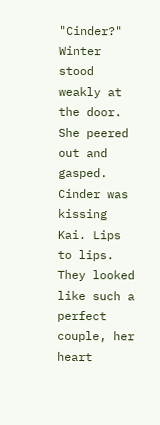"Cinder?" Winter stood weakly at the door. She peered out and gasped. Cinder was kissing Kai. Lips to lips. They looked like such a perfect couple, her heart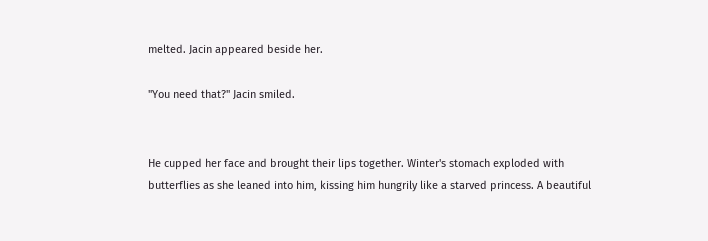melted. Jacin appeared beside her.

"You need that?" Jacin smiled.


He cupped her face and brought their lips together. Winter's stomach exploded with butterflies as she leaned into him, kissing him hungrily like a starved princess. A beautiful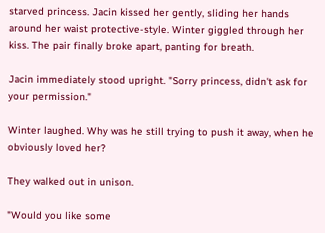starved princess. Jacin kissed her gently, sliding her hands around her waist protective-style. Winter giggled through her kiss. The pair finally broke apart, panting for breath.

Jacin immediately stood upright. "Sorry princess, didn't ask for your permission."

Winter laughed. Why was he still trying to push it away, when he obviously loved her?

They walked out in unison.

"Would you like some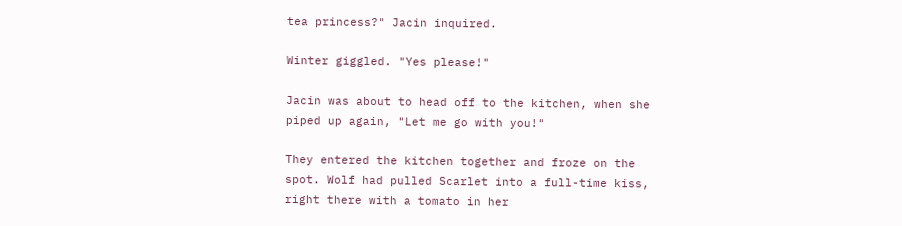tea princess?" Jacin inquired.

Winter giggled. "Yes please!"

Jacin was about to head off to the kitchen, when she piped up again, "Let me go with you!"

They entered the kitchen together and froze on the spot. Wolf had pulled Scarlet into a full-time kiss, right there with a tomato in her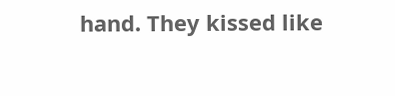hand. They kissed like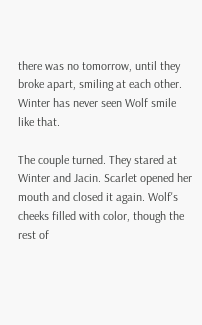there was no tomorrow, until they broke apart, smiling at each other. Winter has never seen Wolf smile like that.

The couple turned. They stared at Winter and Jacin. Scarlet opened her mouth and closed it again. Wolf's cheeks filled with color, though the rest of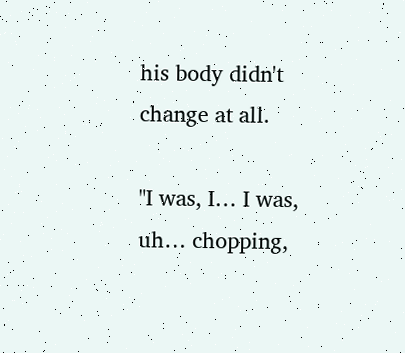his body didn't change at all.

"I was, I… I was, uh… chopping,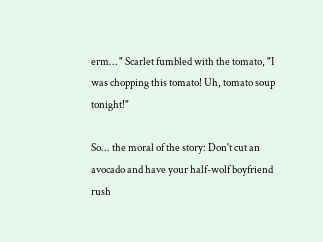erm… " Scarlet fumbled with the tomato, "I was chopping this tomato! Uh, tomato soup tonight!"

So... the moral of the story: Don't cut an avocado and have your half-wolf boyfriend rush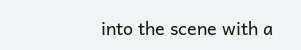into the scene with a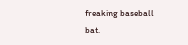freaking baseball bat.